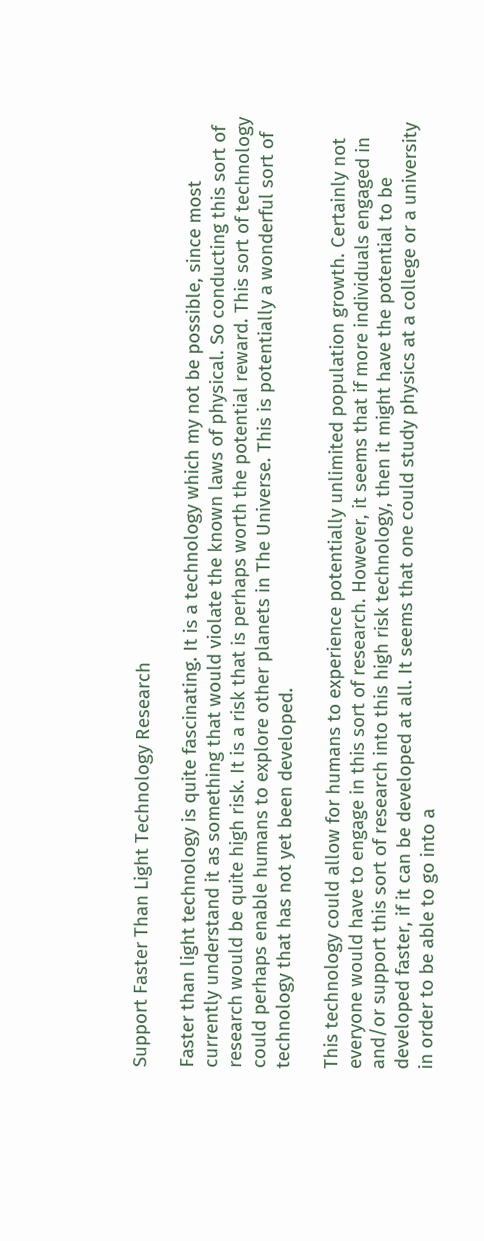Support Faster Than Light Technology Research

Faster than light technology is quite fascinating. It is a technology which my not be possible, since most currently understand it as something that would violate the known laws of physical. So conducting this sort of research would be quite high risk. It is a risk that is perhaps worth the potential reward. This sort of technology could perhaps enable humans to explore other planets in The Universe. This is potentially a wonderful sort of technology that has not yet been developed.

This technology could allow for humans to experience potentially unlimited population growth. Certainly not everyone would have to engage in this sort of research. However, it seems that if more individuals engaged in and/or support this sort of research into this high risk technology, then it might have the potential to be developed faster, if it can be developed at all. It seems that one could study physics at a college or a university in order to be able to go into a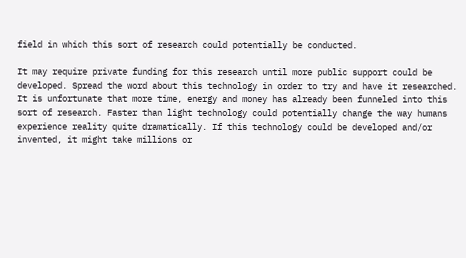field in which this sort of research could potentially be conducted.

It may require private funding for this research until more public support could be developed. Spread the word about this technology in order to try and have it researched. It is unfortunate that more time, energy and money has already been funneled into this sort of research. Faster than light technology could potentially change the way humans experience reality quite dramatically. If this technology could be developed and/or invented, it might take millions or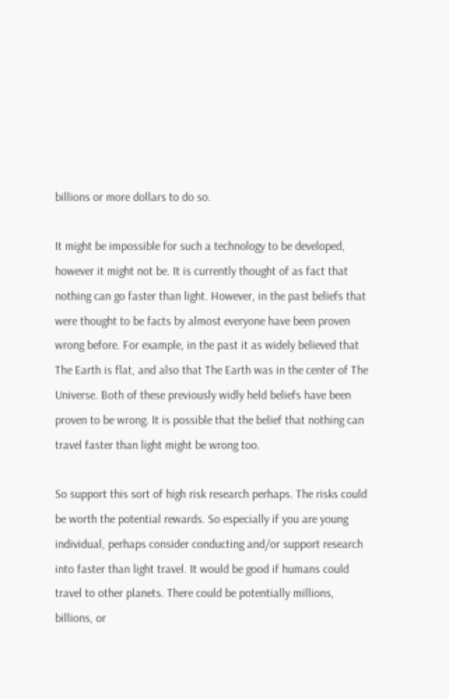billions or more dollars to do so.

It might be impossible for such a technology to be developed, however it might not be. It is currently thought of as fact that nothing can go faster than light. However, in the past beliefs that were thought to be facts by almost everyone have been proven wrong before. For example, in the past it as widely believed that The Earth is flat, and also that The Earth was in the center of The Universe. Both of these previously widly held beliefs have been proven to be wrong. It is possible that the belief that nothing can travel faster than light might be wrong too.

So support this sort of high risk research perhaps. The risks could be worth the potential rewards. So especially if you are young individual, perhaps consider conducting and/or support research into faster than light travel. It would be good if humans could travel to other planets. There could be potentially millions, billions, or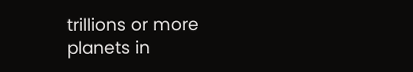trillions or more planets in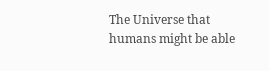The Universe that humans might be able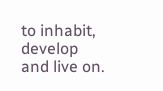to inhabit, develop and live on.